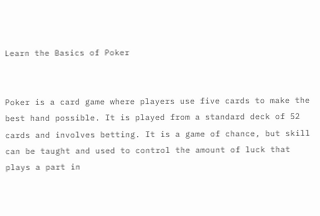Learn the Basics of Poker


Poker is a card game where players use five cards to make the best hand possible. It is played from a standard deck of 52 cards and involves betting. It is a game of chance, but skill can be taught and used to control the amount of luck that plays a part in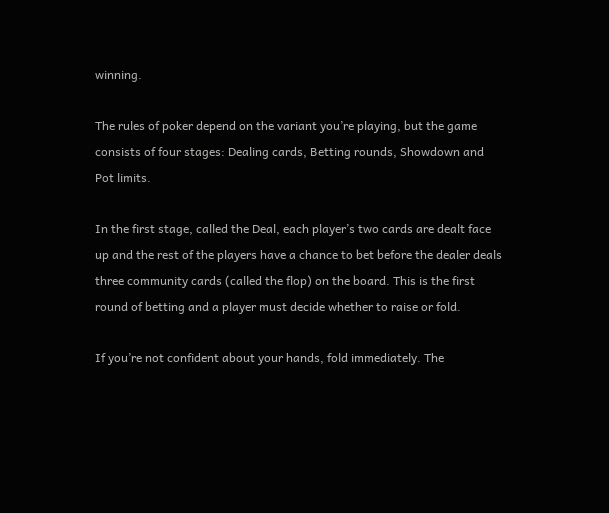winning.

The rules of poker depend on the variant you’re playing, but the game consists of four stages: Dealing cards, Betting rounds, Showdown and Pot limits.

In the first stage, called the Deal, each player’s two cards are dealt face up and the rest of the players have a chance to bet before the dealer deals three community cards (called the flop) on the board. This is the first round of betting and a player must decide whether to raise or fold.

If you’re not confident about your hands, fold immediately. The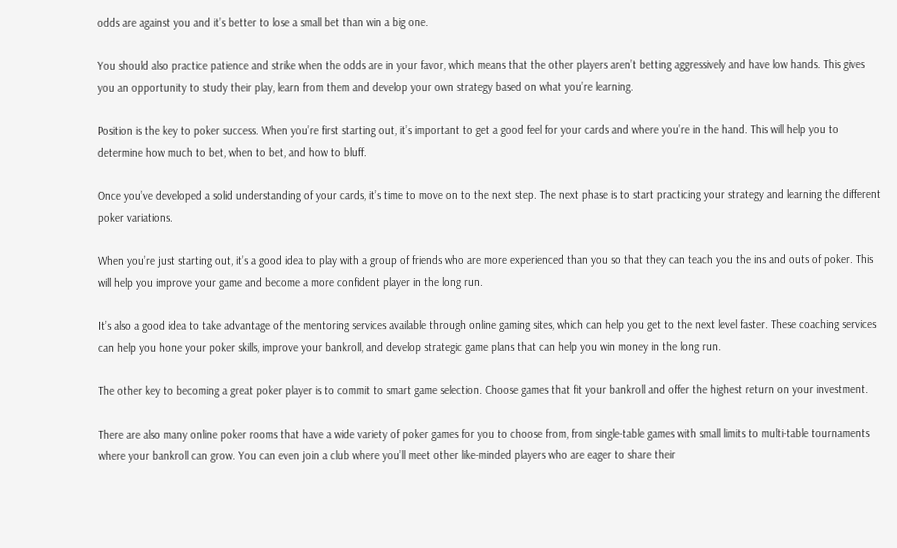odds are against you and it’s better to lose a small bet than win a big one.

You should also practice patience and strike when the odds are in your favor, which means that the other players aren’t betting aggressively and have low hands. This gives you an opportunity to study their play, learn from them and develop your own strategy based on what you’re learning.

Position is the key to poker success. When you’re first starting out, it’s important to get a good feel for your cards and where you’re in the hand. This will help you to determine how much to bet, when to bet, and how to bluff.

Once you’ve developed a solid understanding of your cards, it’s time to move on to the next step. The next phase is to start practicing your strategy and learning the different poker variations.

When you’re just starting out, it’s a good idea to play with a group of friends who are more experienced than you so that they can teach you the ins and outs of poker. This will help you improve your game and become a more confident player in the long run.

It’s also a good idea to take advantage of the mentoring services available through online gaming sites, which can help you get to the next level faster. These coaching services can help you hone your poker skills, improve your bankroll, and develop strategic game plans that can help you win money in the long run.

The other key to becoming a great poker player is to commit to smart game selection. Choose games that fit your bankroll and offer the highest return on your investment.

There are also many online poker rooms that have a wide variety of poker games for you to choose from, from single-table games with small limits to multi-table tournaments where your bankroll can grow. You can even join a club where you’ll meet other like-minded players who are eager to share their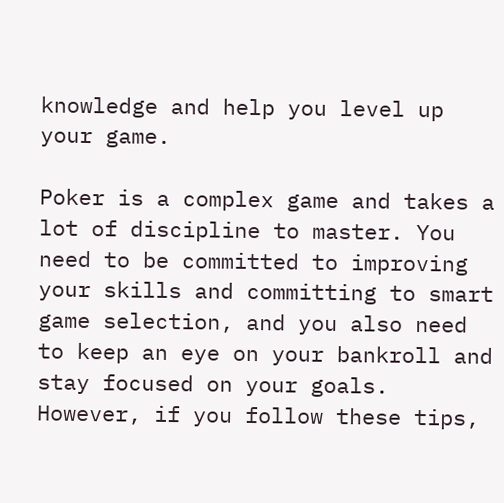knowledge and help you level up your game.

Poker is a complex game and takes a lot of discipline to master. You need to be committed to improving your skills and committing to smart game selection, and you also need to keep an eye on your bankroll and stay focused on your goals. However, if you follow these tips,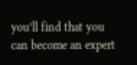you’ll find that you can become an expert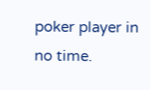poker player in no time.